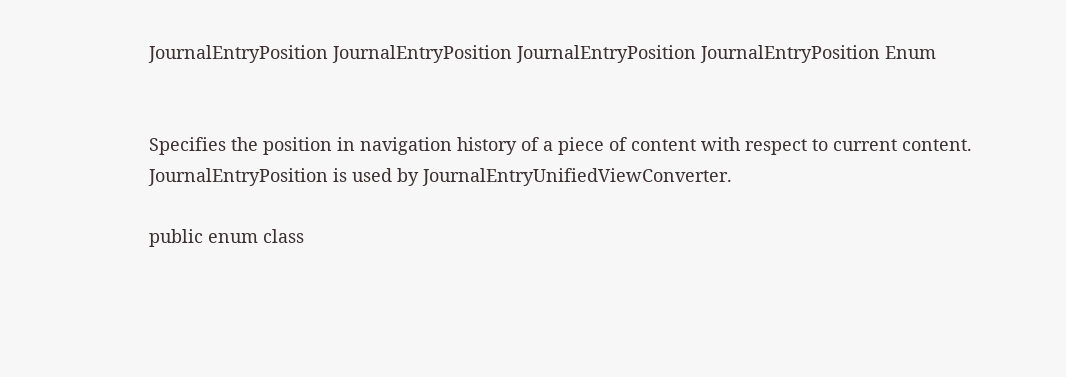JournalEntryPosition JournalEntryPosition JournalEntryPosition JournalEntryPosition Enum


Specifies the position in navigation history of a piece of content with respect to current content. JournalEntryPosition is used by JournalEntryUnifiedViewConverter.

public enum class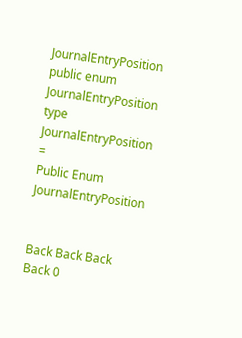JournalEntryPosition
public enum JournalEntryPosition
type JournalEntryPosition =
Public Enum JournalEntryPosition


Back Back Back Back 0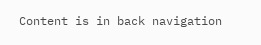Content is in back navigation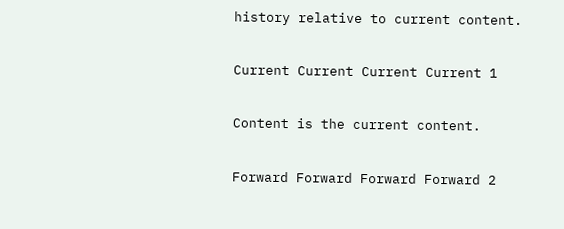history relative to current content.

Current Current Current Current 1

Content is the current content.

Forward Forward Forward Forward 2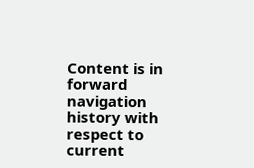Content is in forward navigation history with respect to current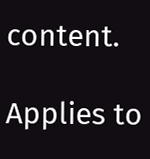content.

Applies to